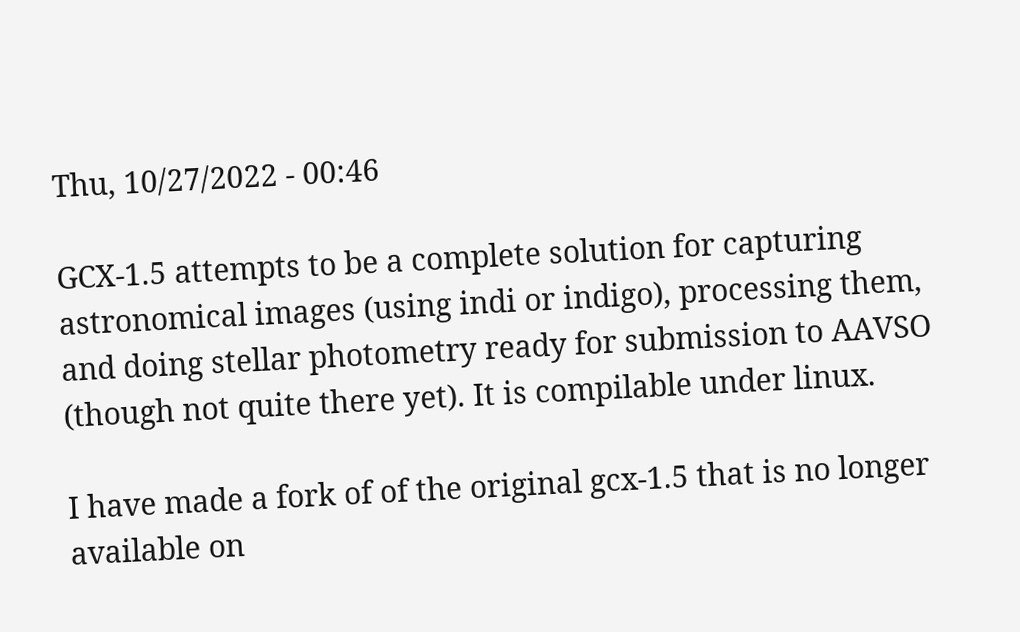Thu, 10/27/2022 - 00:46

GCX-1.5 attempts to be a complete solution for capturing astronomical images (using indi or indigo), processing them, and doing stellar photometry ready for submission to AAVSO (though not quite there yet). It is compilable under linux.

I have made a fork of of the original gcx-1.5 that is no longer available on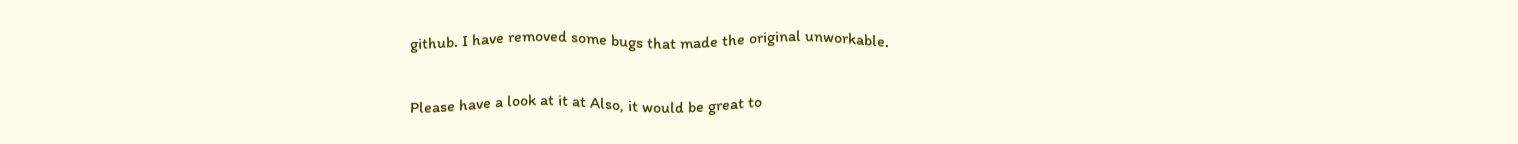github. I have removed some bugs that made the original unworkable.

Please have a look at it at Also, it would be great to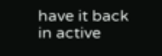have it back in active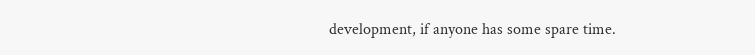development, if anyone has some spare time.